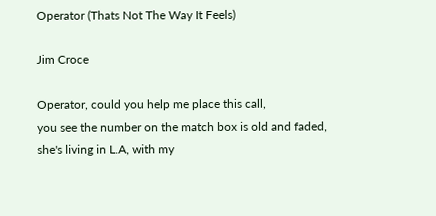Operator (Thats Not The Way It Feels)

Jim Croce

Operator, could you help me place this call,
you see the number on the match box is old and faded,
she's living in L.A, with my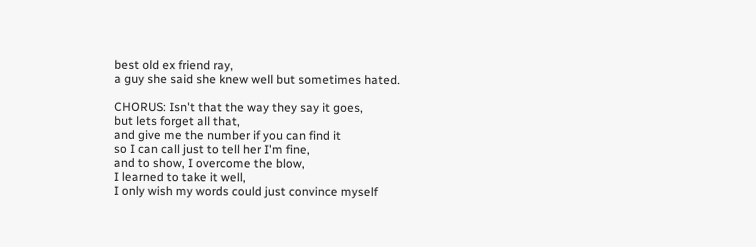best old ex friend ray,
a guy she said she knew well but sometimes hated.

CHORUS: Isn't that the way they say it goes,
but lets forget all that,
and give me the number if you can find it
so I can call just to tell her I'm fine,
and to show, I overcome the blow,
I learned to take it well,
I only wish my words could just convince myself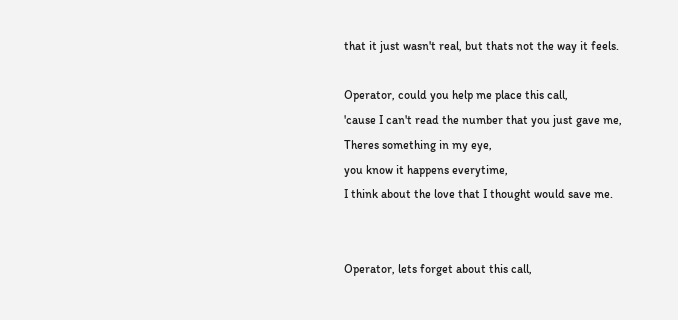that it just wasn't real, but thats not the way it feels.

Operator, could you help me place this call,
'cause I can't read the number that you just gave me,
Theres something in my eye,
you know it happens everytime,
I think about the love that I thought would save me.


Operator, lets forget about this call,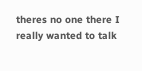theres no one there I really wanted to talk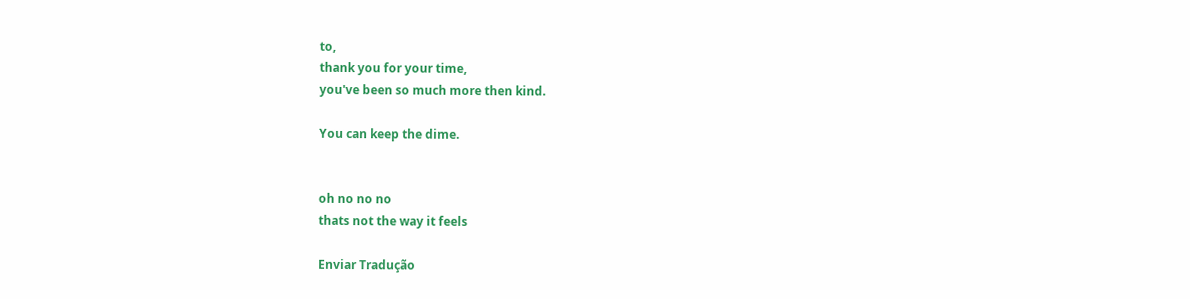to,
thank you for your time,
you've been so much more then kind.

You can keep the dime.


oh no no no
thats not the way it feels

Enviar Tradução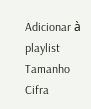Adicionar à playlist Tamanho Cifra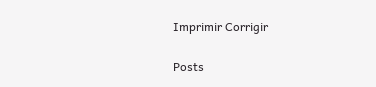Imprimir Corrigir

Posts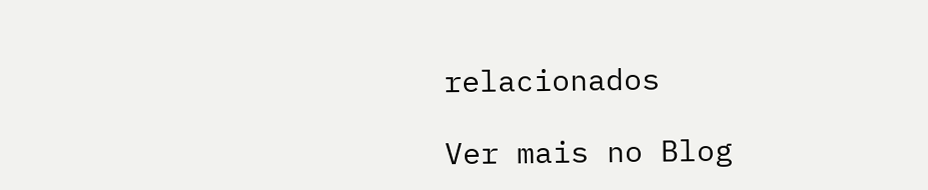relacionados

Ver mais no Blog